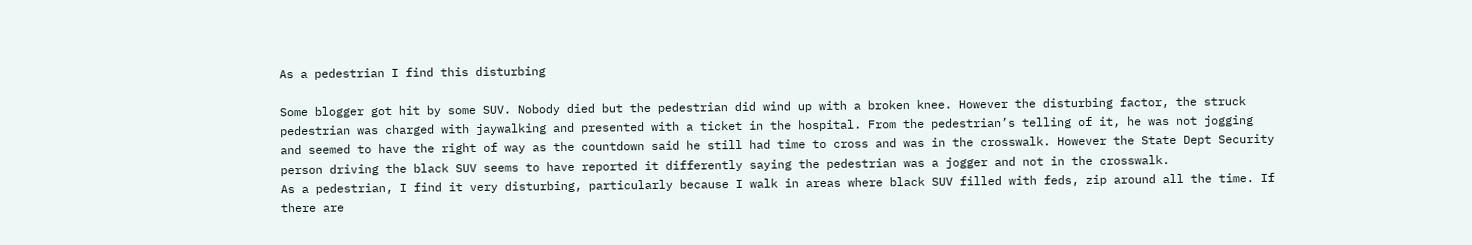As a pedestrian I find this disturbing

Some blogger got hit by some SUV. Nobody died but the pedestrian did wind up with a broken knee. However the disturbing factor, the struck pedestrian was charged with jaywalking and presented with a ticket in the hospital. From the pedestrian’s telling of it, he was not jogging and seemed to have the right of way as the countdown said he still had time to cross and was in the crosswalk. However the State Dept Security person driving the black SUV seems to have reported it differently saying the pedestrian was a jogger and not in the crosswalk.
As a pedestrian, I find it very disturbing, particularly because I walk in areas where black SUV filled with feds, zip around all the time. If there are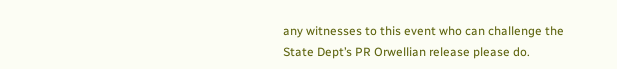any witnesses to this event who can challenge the State Dept’s PR Orwellian release please do.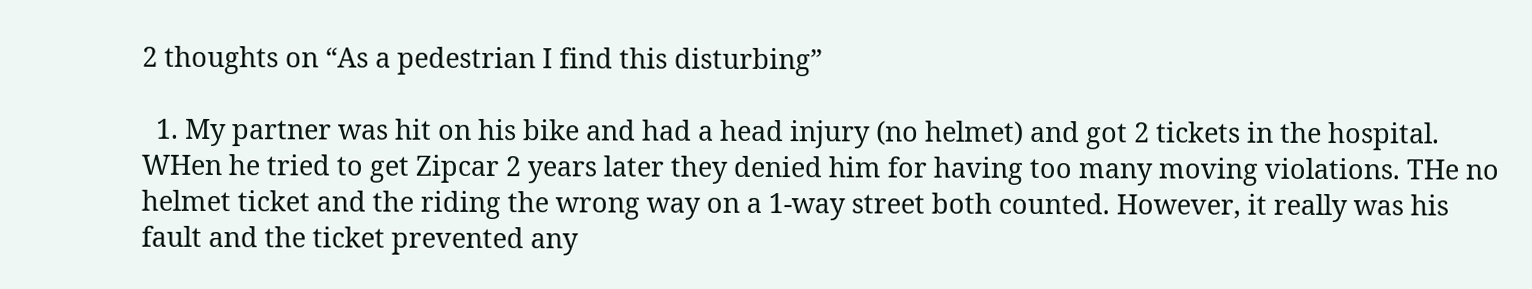2 thoughts on “As a pedestrian I find this disturbing”

  1. My partner was hit on his bike and had a head injury (no helmet) and got 2 tickets in the hospital. WHen he tried to get Zipcar 2 years later they denied him for having too many moving violations. THe no helmet ticket and the riding the wrong way on a 1-way street both counted. However, it really was his fault and the ticket prevented any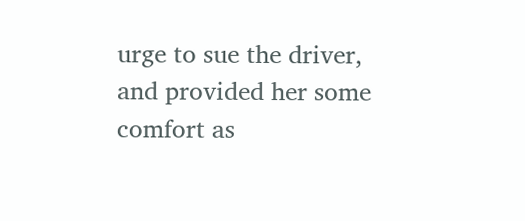urge to sue the driver, and provided her some comfort as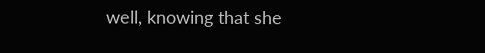well, knowing that she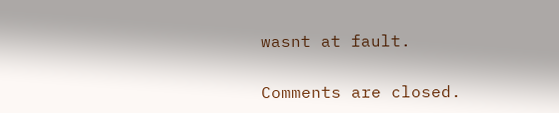wasnt at fault.

Comments are closed.